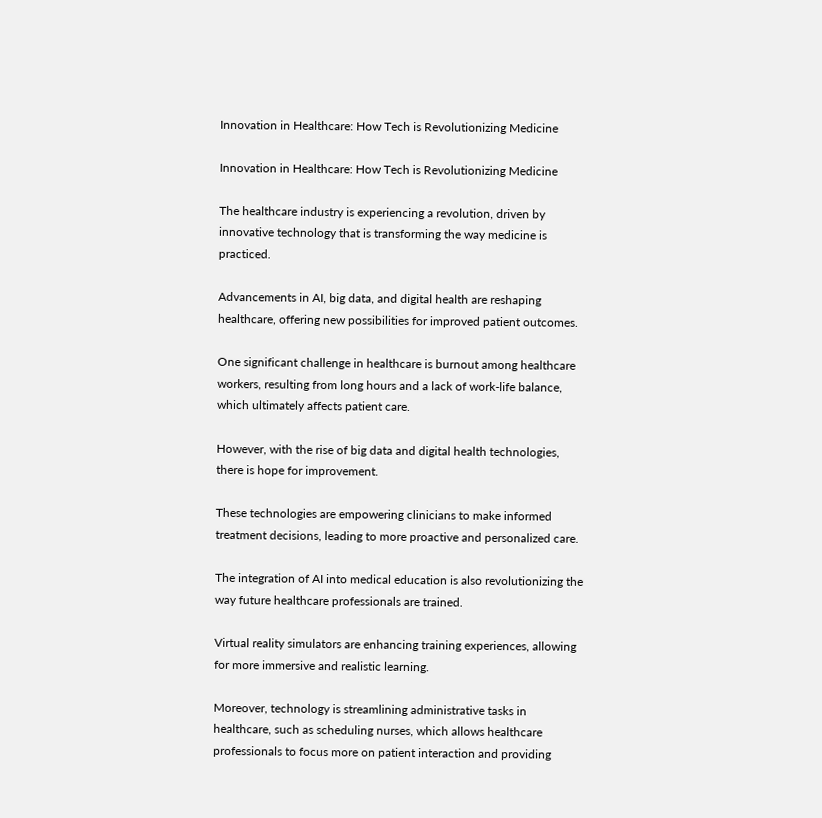Innovation in Healthcare: How Tech is Revolutionizing Medicine

Innovation in Healthcare: How Tech is Revolutionizing Medicine

The healthcare industry is experiencing a revolution, driven by innovative technology that is transforming the way medicine is practiced.

Advancements in AI, big data, and digital health are reshaping healthcare, offering new possibilities for improved patient outcomes.

One significant challenge in healthcare is burnout among healthcare workers, resulting from long hours and a lack of work-life balance, which ultimately affects patient care.

However, with the rise of big data and digital health technologies, there is hope for improvement.

These technologies are empowering clinicians to make informed treatment decisions, leading to more proactive and personalized care.

The integration of AI into medical education is also revolutionizing the way future healthcare professionals are trained.

Virtual reality simulators are enhancing training experiences, allowing for more immersive and realistic learning.

Moreover, technology is streamlining administrative tasks in healthcare, such as scheduling nurses, which allows healthcare professionals to focus more on patient interaction and providing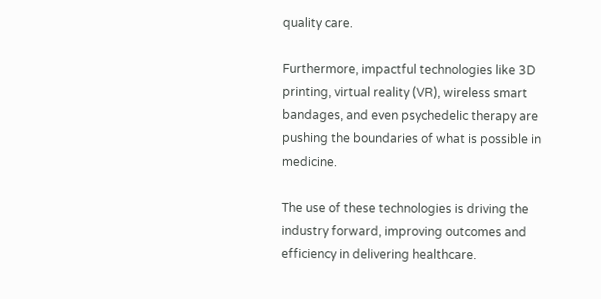quality care.

Furthermore, impactful technologies like 3D printing, virtual reality (VR), wireless smart bandages, and even psychedelic therapy are pushing the boundaries of what is possible in medicine.

The use of these technologies is driving the industry forward, improving outcomes and efficiency in delivering healthcare.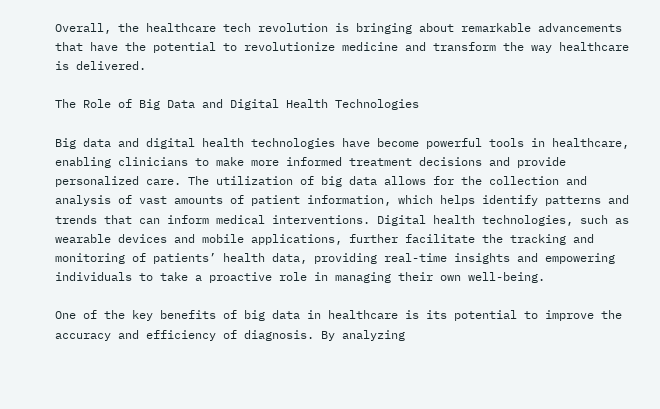Overall, the healthcare tech revolution is bringing about remarkable advancements that have the potential to revolutionize medicine and transform the way healthcare is delivered.

The Role of Big Data and Digital Health Technologies

Big data and digital health technologies have become powerful tools in healthcare, enabling clinicians to make more informed treatment decisions and provide personalized care. The utilization of big data allows for the collection and analysis of vast amounts of patient information, which helps identify patterns and trends that can inform medical interventions. Digital health technologies, such as wearable devices and mobile applications, further facilitate the tracking and monitoring of patients’ health data, providing real-time insights and empowering individuals to take a proactive role in managing their own well-being.

One of the key benefits of big data in healthcare is its potential to improve the accuracy and efficiency of diagnosis. By analyzing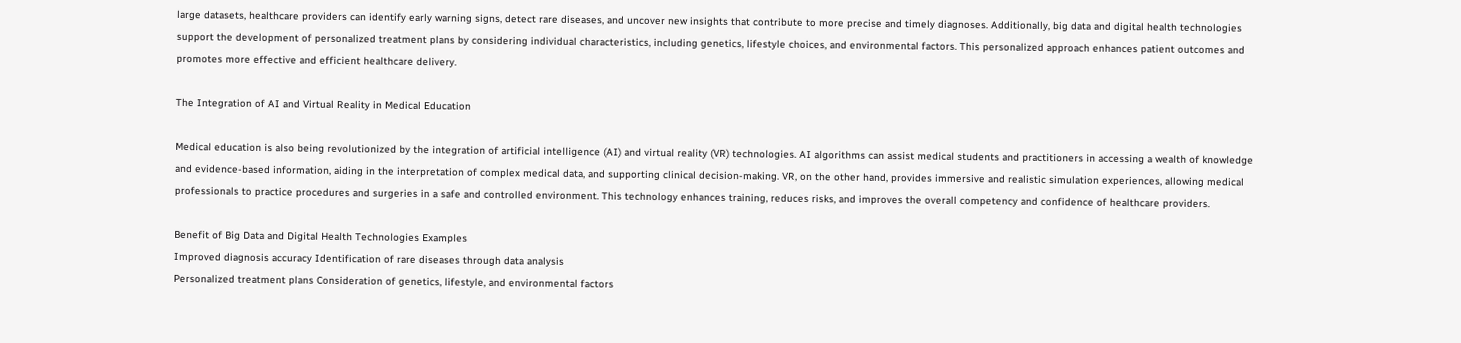large datasets, healthcare providers can identify early warning signs, detect rare diseases, and uncover new insights that contribute to more precise and timely diagnoses. Additionally, big data and digital health technologies support the development of personalized treatment plans by considering individual characteristics, including genetics, lifestyle choices, and environmental factors. This personalized approach enhances patient outcomes and promotes more effective and efficient healthcare delivery.

The Integration of AI and Virtual Reality in Medical Education

Medical education is also being revolutionized by the integration of artificial intelligence (AI) and virtual reality (VR) technologies. AI algorithms can assist medical students and practitioners in accessing a wealth of knowledge and evidence-based information, aiding in the interpretation of complex medical data, and supporting clinical decision-making. VR, on the other hand, provides immersive and realistic simulation experiences, allowing medical professionals to practice procedures and surgeries in a safe and controlled environment. This technology enhances training, reduces risks, and improves the overall competency and confidence of healthcare providers.

Benefit of Big Data and Digital Health Technologies Examples
Improved diagnosis accuracy Identification of rare diseases through data analysis
Personalized treatment plans Consideration of genetics, lifestyle, and environmental factors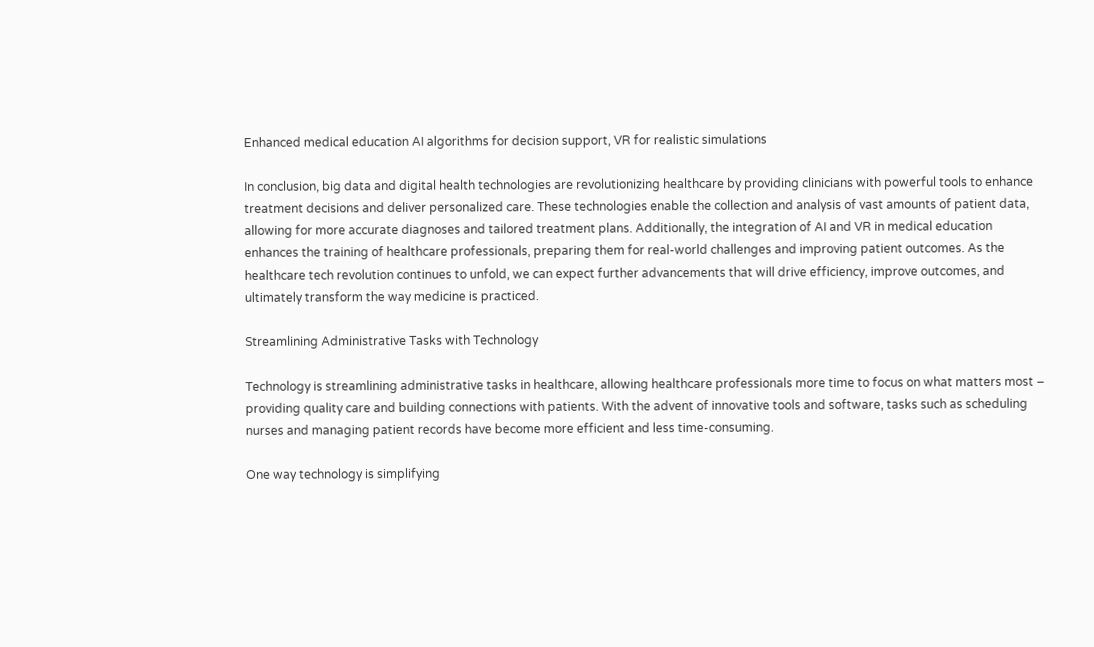Enhanced medical education AI algorithms for decision support, VR for realistic simulations

In conclusion, big data and digital health technologies are revolutionizing healthcare by providing clinicians with powerful tools to enhance treatment decisions and deliver personalized care. These technologies enable the collection and analysis of vast amounts of patient data, allowing for more accurate diagnoses and tailored treatment plans. Additionally, the integration of AI and VR in medical education enhances the training of healthcare professionals, preparing them for real-world challenges and improving patient outcomes. As the healthcare tech revolution continues to unfold, we can expect further advancements that will drive efficiency, improve outcomes, and ultimately transform the way medicine is practiced.

Streamlining Administrative Tasks with Technology

Technology is streamlining administrative tasks in healthcare, allowing healthcare professionals more time to focus on what matters most – providing quality care and building connections with patients. With the advent of innovative tools and software, tasks such as scheduling nurses and managing patient records have become more efficient and less time-consuming.

One way technology is simplifying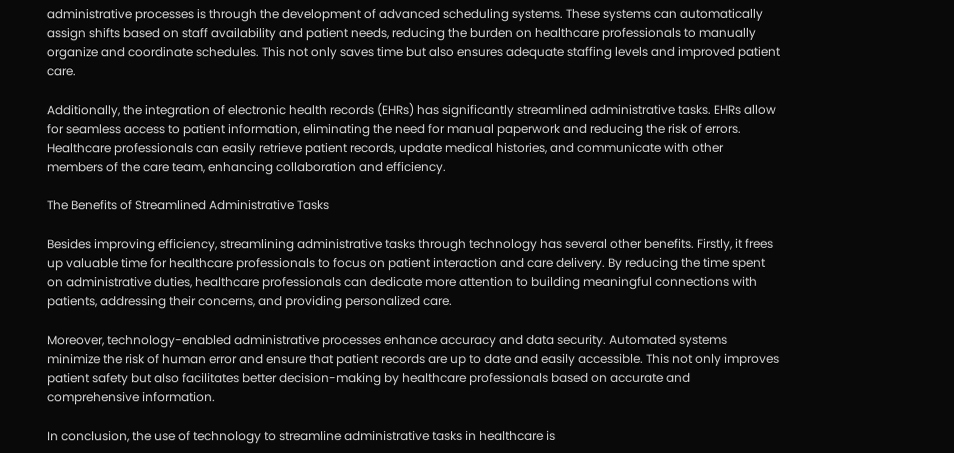administrative processes is through the development of advanced scheduling systems. These systems can automatically assign shifts based on staff availability and patient needs, reducing the burden on healthcare professionals to manually organize and coordinate schedules. This not only saves time but also ensures adequate staffing levels and improved patient care.

Additionally, the integration of electronic health records (EHRs) has significantly streamlined administrative tasks. EHRs allow for seamless access to patient information, eliminating the need for manual paperwork and reducing the risk of errors. Healthcare professionals can easily retrieve patient records, update medical histories, and communicate with other members of the care team, enhancing collaboration and efficiency.

The Benefits of Streamlined Administrative Tasks

Besides improving efficiency, streamlining administrative tasks through technology has several other benefits. Firstly, it frees up valuable time for healthcare professionals to focus on patient interaction and care delivery. By reducing the time spent on administrative duties, healthcare professionals can dedicate more attention to building meaningful connections with patients, addressing their concerns, and providing personalized care.

Moreover, technology-enabled administrative processes enhance accuracy and data security. Automated systems minimize the risk of human error and ensure that patient records are up to date and easily accessible. This not only improves patient safety but also facilitates better decision-making by healthcare professionals based on accurate and comprehensive information.

In conclusion, the use of technology to streamline administrative tasks in healthcare is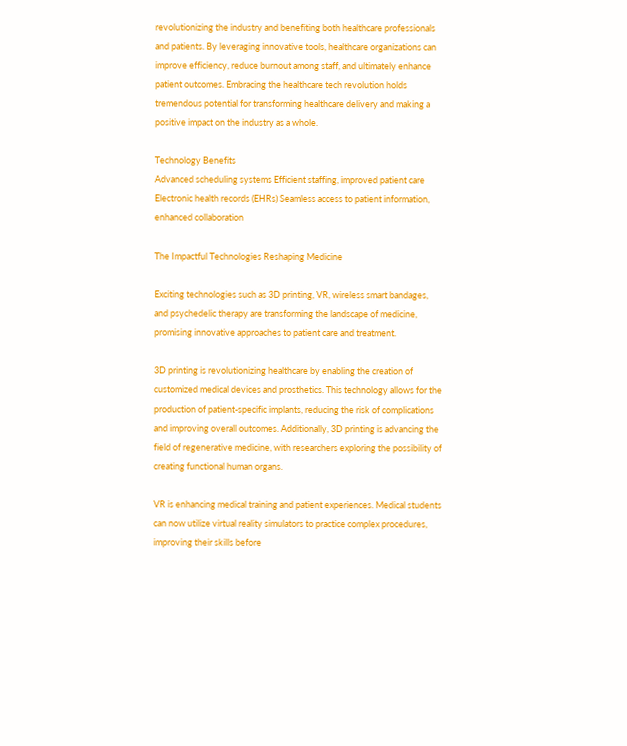revolutionizing the industry and benefiting both healthcare professionals and patients. By leveraging innovative tools, healthcare organizations can improve efficiency, reduce burnout among staff, and ultimately enhance patient outcomes. Embracing the healthcare tech revolution holds tremendous potential for transforming healthcare delivery and making a positive impact on the industry as a whole.

Technology Benefits
Advanced scheduling systems Efficient staffing, improved patient care
Electronic health records (EHRs) Seamless access to patient information, enhanced collaboration

The Impactful Technologies Reshaping Medicine

Exciting technologies such as 3D printing, VR, wireless smart bandages, and psychedelic therapy are transforming the landscape of medicine, promising innovative approaches to patient care and treatment.

3D printing is revolutionizing healthcare by enabling the creation of customized medical devices and prosthetics. This technology allows for the production of patient-specific implants, reducing the risk of complications and improving overall outcomes. Additionally, 3D printing is advancing the field of regenerative medicine, with researchers exploring the possibility of creating functional human organs.

VR is enhancing medical training and patient experiences. Medical students can now utilize virtual reality simulators to practice complex procedures, improving their skills before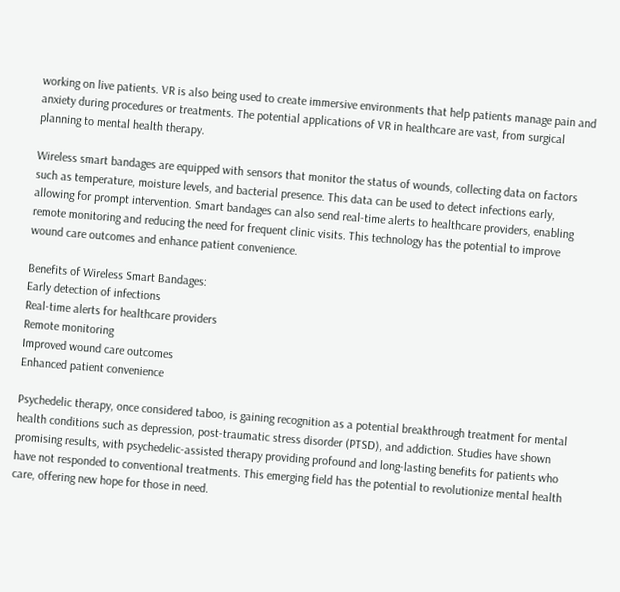working on live patients. VR is also being used to create immersive environments that help patients manage pain and anxiety during procedures or treatments. The potential applications of VR in healthcare are vast, from surgical planning to mental health therapy.

Wireless smart bandages are equipped with sensors that monitor the status of wounds, collecting data on factors such as temperature, moisture levels, and bacterial presence. This data can be used to detect infections early, allowing for prompt intervention. Smart bandages can also send real-time alerts to healthcare providers, enabling remote monitoring and reducing the need for frequent clinic visits. This technology has the potential to improve wound care outcomes and enhance patient convenience.

Benefits of Wireless Smart Bandages:
Early detection of infections
Real-time alerts for healthcare providers
Remote monitoring
Improved wound care outcomes
Enhanced patient convenience

Psychedelic therapy, once considered taboo, is gaining recognition as a potential breakthrough treatment for mental health conditions such as depression, post-traumatic stress disorder (PTSD), and addiction. Studies have shown promising results, with psychedelic-assisted therapy providing profound and long-lasting benefits for patients who have not responded to conventional treatments. This emerging field has the potential to revolutionize mental health care, offering new hope for those in need.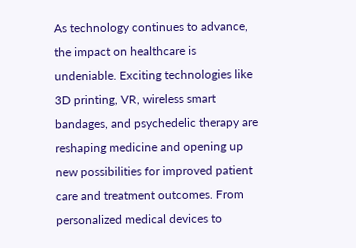As technology continues to advance, the impact on healthcare is undeniable. Exciting technologies like 3D printing, VR, wireless smart bandages, and psychedelic therapy are reshaping medicine and opening up new possibilities for improved patient care and treatment outcomes. From personalized medical devices to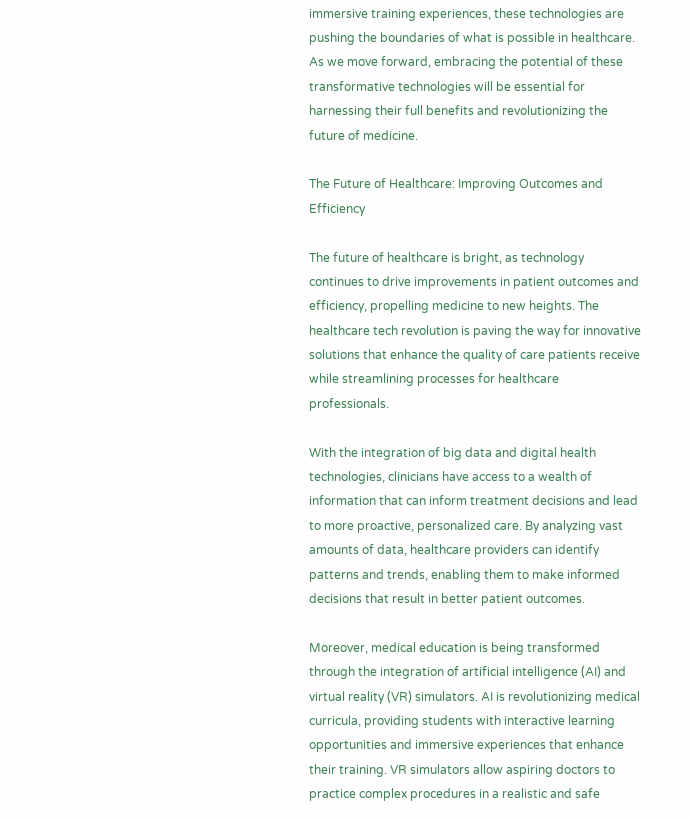immersive training experiences, these technologies are pushing the boundaries of what is possible in healthcare. As we move forward, embracing the potential of these transformative technologies will be essential for harnessing their full benefits and revolutionizing the future of medicine.

The Future of Healthcare: Improving Outcomes and Efficiency

The future of healthcare is bright, as technology continues to drive improvements in patient outcomes and efficiency, propelling medicine to new heights. The healthcare tech revolution is paving the way for innovative solutions that enhance the quality of care patients receive while streamlining processes for healthcare professionals.

With the integration of big data and digital health technologies, clinicians have access to a wealth of information that can inform treatment decisions and lead to more proactive, personalized care. By analyzing vast amounts of data, healthcare providers can identify patterns and trends, enabling them to make informed decisions that result in better patient outcomes.

Moreover, medical education is being transformed through the integration of artificial intelligence (AI) and virtual reality (VR) simulators. AI is revolutionizing medical curricula, providing students with interactive learning opportunities and immersive experiences that enhance their training. VR simulators allow aspiring doctors to practice complex procedures in a realistic and safe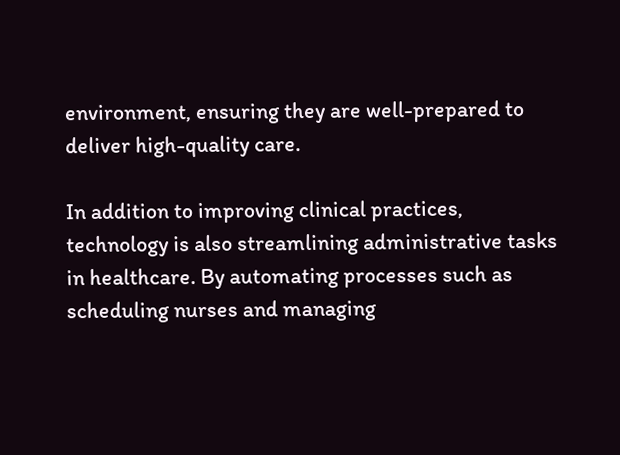environment, ensuring they are well-prepared to deliver high-quality care.

In addition to improving clinical practices, technology is also streamlining administrative tasks in healthcare. By automating processes such as scheduling nurses and managing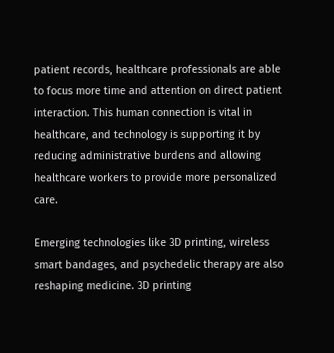patient records, healthcare professionals are able to focus more time and attention on direct patient interaction. This human connection is vital in healthcare, and technology is supporting it by reducing administrative burdens and allowing healthcare workers to provide more personalized care.

Emerging technologies like 3D printing, wireless smart bandages, and psychedelic therapy are also reshaping medicine. 3D printing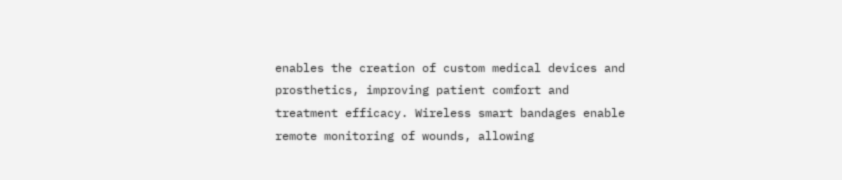enables the creation of custom medical devices and prosthetics, improving patient comfort and treatment efficacy. Wireless smart bandages enable remote monitoring of wounds, allowing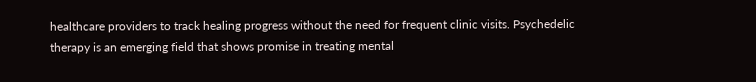healthcare providers to track healing progress without the need for frequent clinic visits. Psychedelic therapy is an emerging field that shows promise in treating mental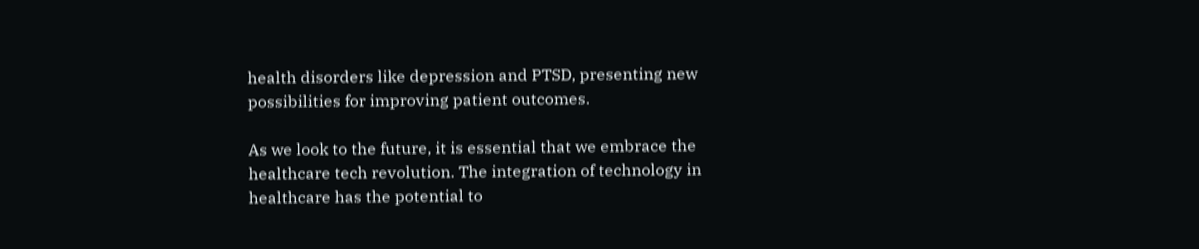health disorders like depression and PTSD, presenting new possibilities for improving patient outcomes.

As we look to the future, it is essential that we embrace the healthcare tech revolution. The integration of technology in healthcare has the potential to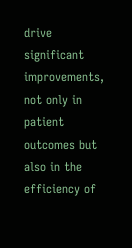drive significant improvements, not only in patient outcomes but also in the efficiency of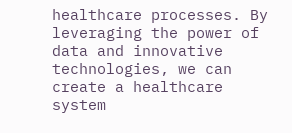healthcare processes. By leveraging the power of data and innovative technologies, we can create a healthcare system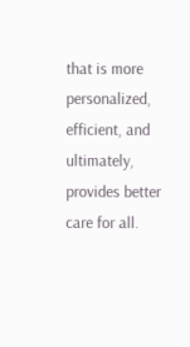that is more personalized, efficient, and ultimately, provides better care for all.